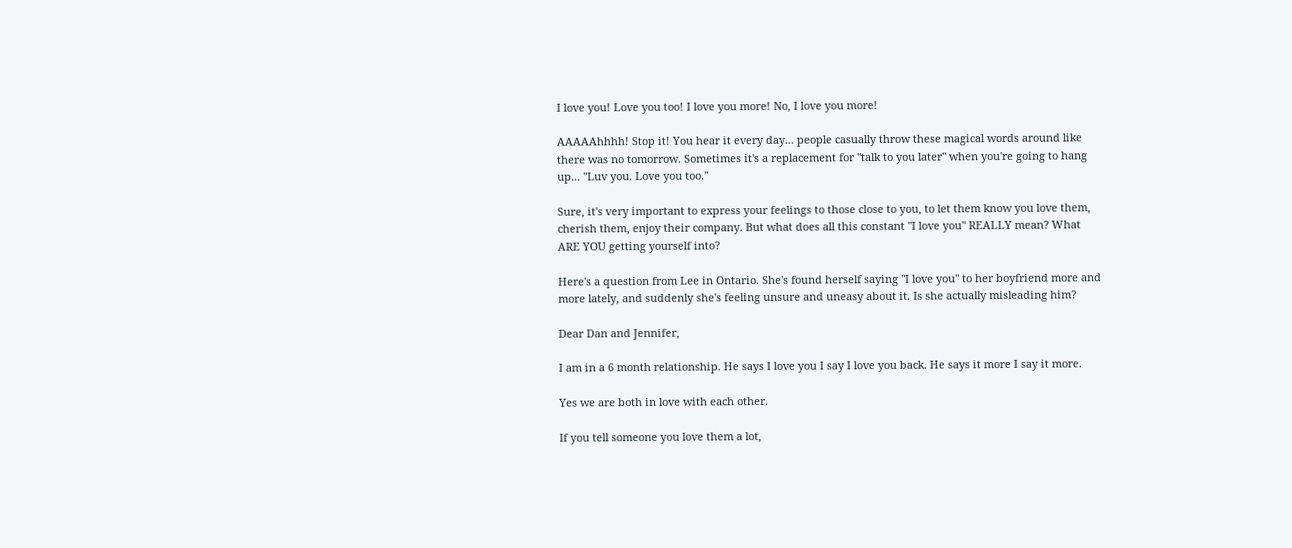I love you! Love you too! I love you more! No, I love you more!

AAAAAhhhh! Stop it! You hear it every day... people casually throw these magical words around like there was no tomorrow. Sometimes it's a replacement for "talk to you later" when you're going to hang up... "Luv you. Love you too."

Sure, it's very important to express your feelings to those close to you, to let them know you love them, cherish them, enjoy their company. But what does all this constant "I love you" REALLY mean? What ARE YOU getting yourself into?

Here's a question from Lee in Ontario. She's found herself saying "I love you" to her boyfriend more and more lately, and suddenly she's feeling unsure and uneasy about it. Is she actually misleading him?

Dear Dan and Jennifer,

I am in a 6 month relationship. He says I love you I say I love you back. He says it more I say it more.

Yes we are both in love with each other.

If you tell someone you love them a lot,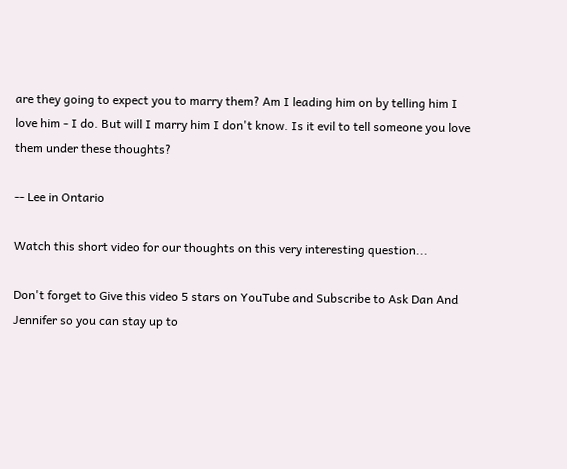are they going to expect you to marry them? Am I leading him on by telling him I love him - I do. But will I marry him I don't know. Is it evil to tell someone you love them under these thoughts?

-- Lee in Ontario

Watch this short video for our thoughts on this very interesting question...

Don't forget to Give this video 5 stars on YouTube and Subscribe to Ask Dan And Jennifer so you can stay up to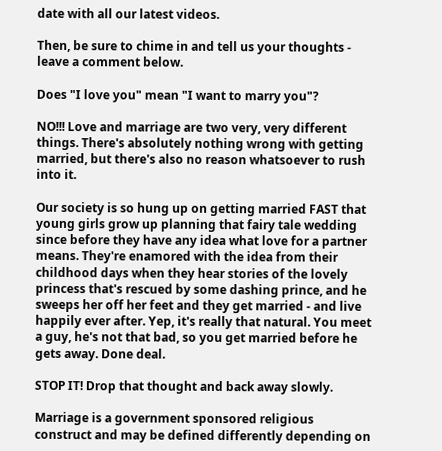date with all our latest videos.

Then, be sure to chime in and tell us your thoughts - leave a comment below.

Does "I love you" mean "I want to marry you"?

NO!!! Love and marriage are two very, very different things. There's absolutely nothing wrong with getting married, but there's also no reason whatsoever to rush into it.

Our society is so hung up on getting married FAST that young girls grow up planning that fairy tale wedding since before they have any idea what love for a partner means. They're enamored with the idea from their childhood days when they hear stories of the lovely princess that's rescued by some dashing prince, and he sweeps her off her feet and they get married - and live happily ever after. Yep, it's really that natural. You meet a guy, he's not that bad, so you get married before he gets away. Done deal.

STOP IT! Drop that thought and back away slowly.

Marriage is a government sponsored religious construct and may be defined differently depending on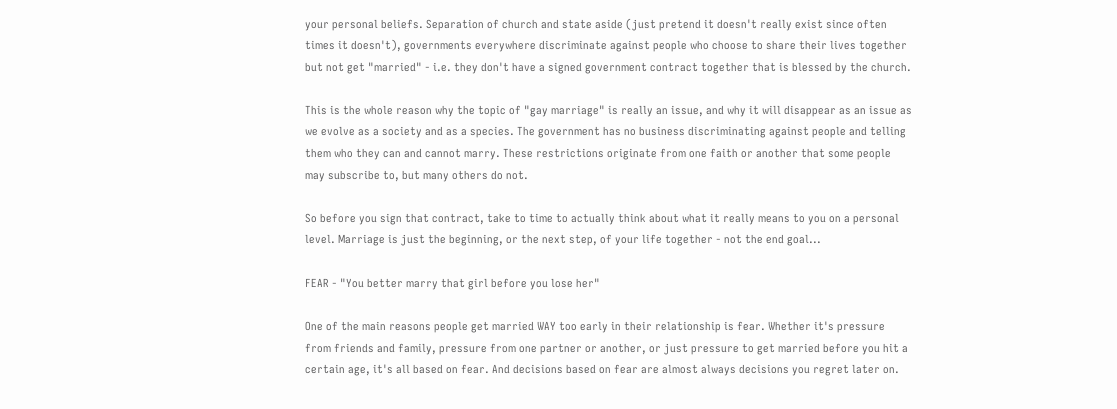your personal beliefs. Separation of church and state aside (just pretend it doesn't really exist since often times it doesn't), governments everywhere discriminate against people who choose to share their lives together but not get "married" - i.e. they don't have a signed government contract together that is blessed by the church.

This is the whole reason why the topic of "gay marriage" is really an issue, and why it will disappear as an issue as we evolve as a society and as a species. The government has no business discriminating against people and telling them who they can and cannot marry. These restrictions originate from one faith or another that some people may subscribe to, but many others do not.

So before you sign that contract, take to time to actually think about what it really means to you on a personal level. Marriage is just the beginning, or the next step, of your life together - not the end goal...

FEAR - "You better marry that girl before you lose her"

One of the main reasons people get married WAY too early in their relationship is fear. Whether it's pressure from friends and family, pressure from one partner or another, or just pressure to get married before you hit a certain age, it's all based on fear. And decisions based on fear are almost always decisions you regret later on.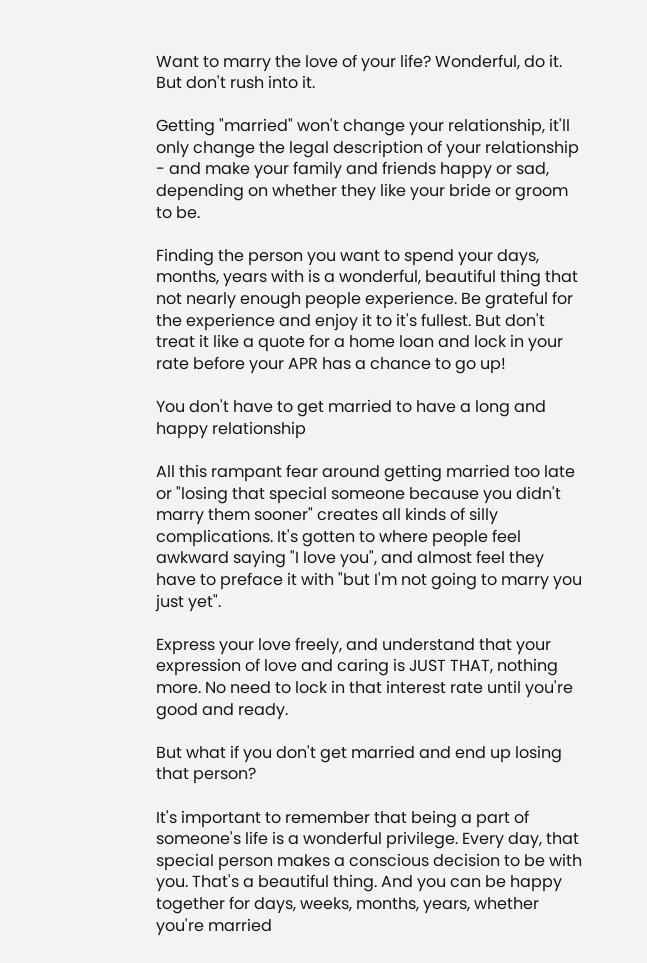Want to marry the love of your life? Wonderful, do it. But don't rush into it.

Getting "married" won't change your relationship, it'll only change the legal description of your relationship - and make your family and friends happy or sad, depending on whether they like your bride or groom to be.

Finding the person you want to spend your days, months, years with is a wonderful, beautiful thing that not nearly enough people experience. Be grateful for the experience and enjoy it to it's fullest. But don't treat it like a quote for a home loan and lock in your rate before your APR has a chance to go up!

You don't have to get married to have a long and happy relationship

All this rampant fear around getting married too late or "losing that special someone because you didn't marry them sooner" creates all kinds of silly complications. It's gotten to where people feel awkward saying "I love you", and almost feel they have to preface it with "but I'm not going to marry you just yet".

Express your love freely, and understand that your expression of love and caring is JUST THAT, nothing more. No need to lock in that interest rate until you're good and ready.

But what if you don't get married and end up losing that person?

It's important to remember that being a part of someone's life is a wonderful privilege. Every day, that special person makes a conscious decision to be with you. That's a beautiful thing. And you can be happy together for days, weeks, months, years, whether you're married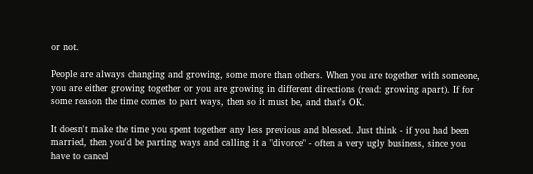or not.

People are always changing and growing, some more than others. When you are together with someone, you are either growing together or you are growing in different directions (read: growing apart). If for some reason the time comes to part ways, then so it must be, and that's OK.

It doesn't make the time you spent together any less previous and blessed. Just think - if you had been married, then you'd be parting ways and calling it a "divorce" - often a very ugly business, since you have to cancel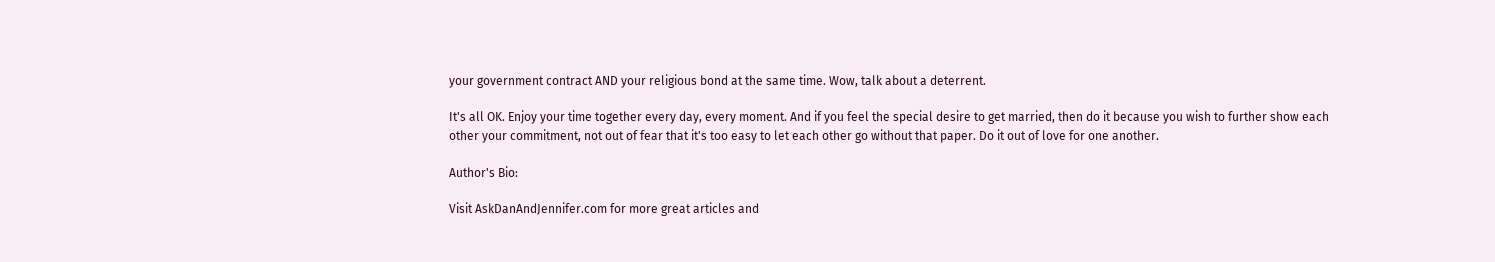your government contract AND your religious bond at the same time. Wow, talk about a deterrent.

It's all OK. Enjoy your time together every day, every moment. And if you feel the special desire to get married, then do it because you wish to further show each other your commitment, not out of fear that it's too easy to let each other go without that paper. Do it out of love for one another.

Author's Bio:

Visit AskDanAndJennifer.com for more great articles and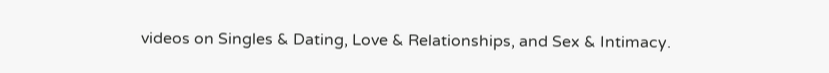videos on Singles & Dating, Love & Relationships, and Sex & Intimacy.